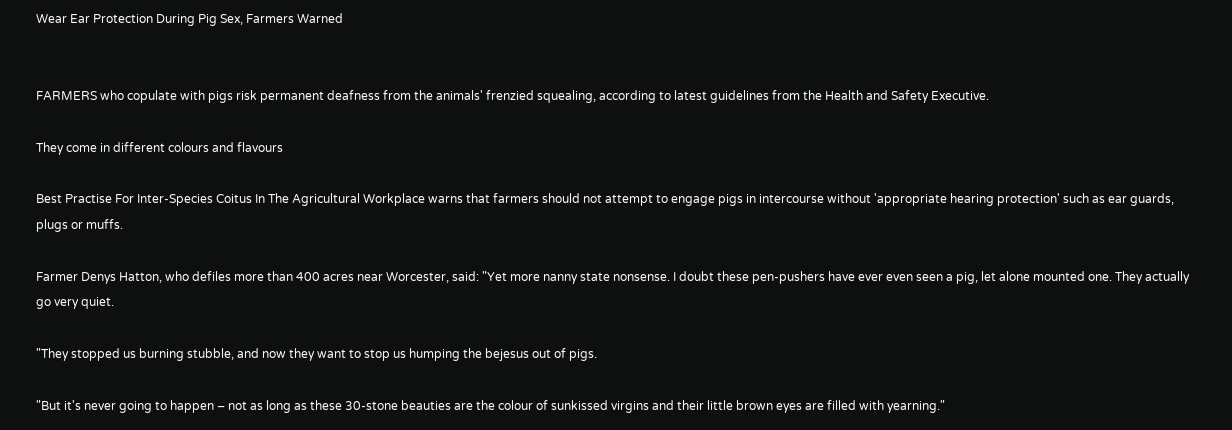Wear Ear Protection During Pig Sex, Farmers Warned


FARMERS who copulate with pigs risk permanent deafness from the animals' frenzied squealing, according to latest guidelines from the Health and Safety Executive.

They come in different colours and flavours

Best Practise For Inter-Species Coitus In The Agricultural Workplace warns that farmers should not attempt to engage pigs in intercourse without 'appropriate hearing protection' such as ear guards, plugs or muffs.

Farmer Denys Hatton, who defiles more than 400 acres near Worcester, said: "Yet more nanny state nonsense. I doubt these pen-pushers have ever even seen a pig, let alone mounted one. They actually go very quiet.

"They stopped us burning stubble, and now they want to stop us humping the bejesus out of pigs.

"But it's never going to happen – not as long as these 30-stone beauties are the colour of sunkissed virgins and their little brown eyes are filled with yearning."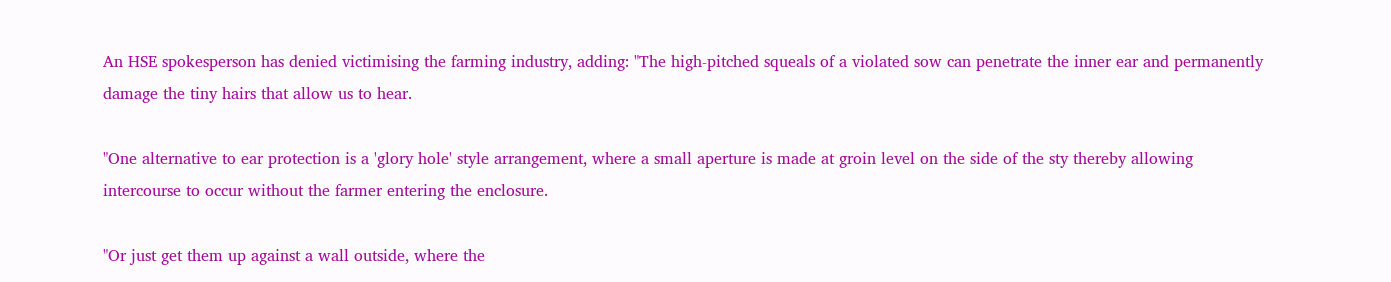An HSE spokesperson has denied victimising the farming industry, adding: "The high-pitched squeals of a violated sow can penetrate the inner ear and permanently damage the tiny hairs that allow us to hear.

"One alternative to ear protection is a 'glory hole' style arrangement, where a small aperture is made at groin level on the side of the sty thereby allowing intercourse to occur without the farmer entering the enclosure.

"Or just get them up against a wall outside, where the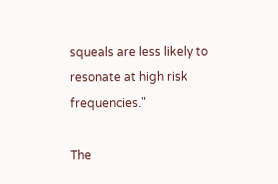squeals are less likely to resonate at high risk frequencies."

The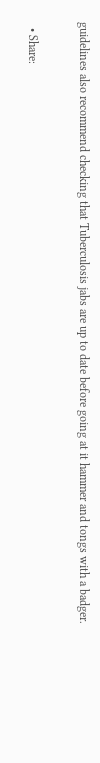guidelines also recommend checking that Tuberculosis jabs are up to date before going at it hammer and tongs with a badger.

  • Share: